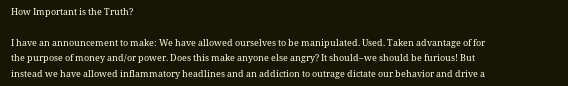How Important is the Truth?

I have an announcement to make: We have allowed ourselves to be manipulated. Used. Taken advantage of for the purpose of money and/or power. Does this make anyone else angry? It should–we should be furious! But instead we have allowed inflammatory headlines and an addiction to outrage dictate our behavior and drive a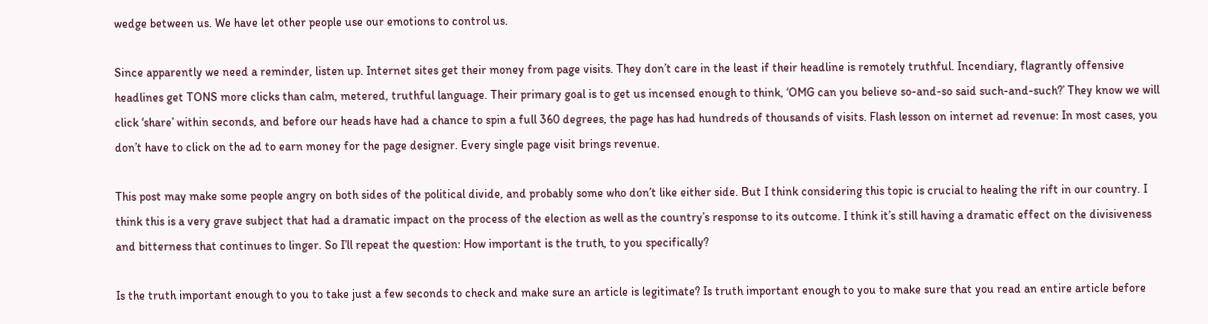wedge between us. We have let other people use our emotions to control us.

Since apparently we need a reminder, listen up. Internet sites get their money from page visits. They don’t care in the least if their headline is remotely truthful. Incendiary, flagrantly offensive headlines get TONS more clicks than calm, metered, truthful language. Their primary goal is to get us incensed enough to think, ‘OMG can you believe so-and-so said such-and-such?’ They know we will click ‘share’ within seconds, and before our heads have had a chance to spin a full 360 degrees, the page has had hundreds of thousands of visits. Flash lesson on internet ad revenue: In most cases, you don’t have to click on the ad to earn money for the page designer. Every single page visit brings revenue.

This post may make some people angry on both sides of the political divide, and probably some who don’t like either side. But I think considering this topic is crucial to healing the rift in our country. I think this is a very grave subject that had a dramatic impact on the process of the election as well as the country’s response to its outcome. I think it’s still having a dramatic effect on the divisiveness and bitterness that continues to linger. So I’ll repeat the question: How important is the truth, to you specifically?

Is the truth important enough to you to take just a few seconds to check and make sure an article is legitimate? Is truth important enough to you to make sure that you read an entire article before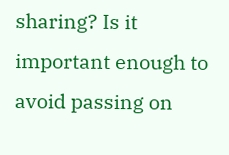sharing? Is it important enough to avoid passing on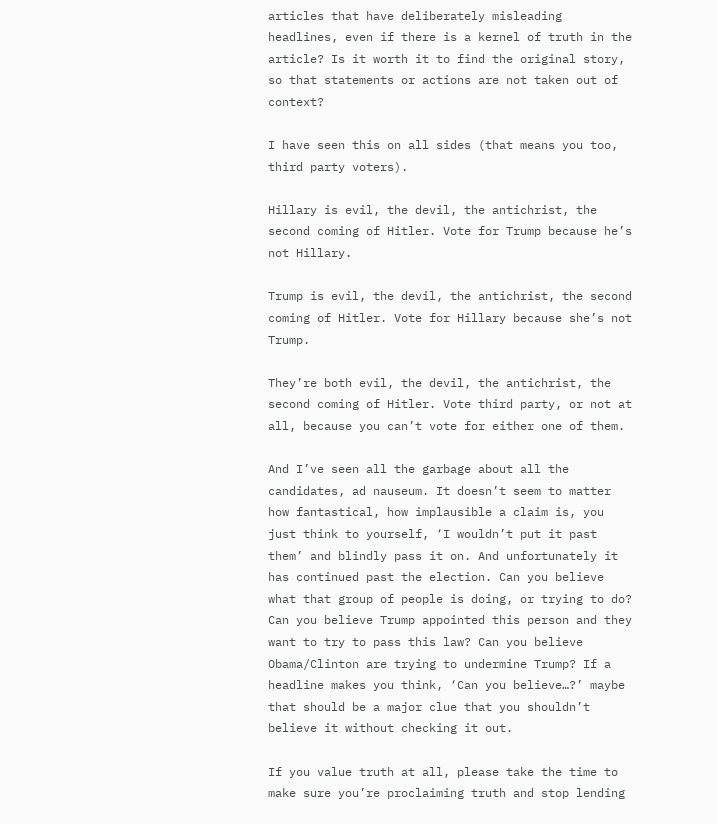articles that have deliberately misleading headlines, even if there is a kernel of truth in the article? Is it worth it to find the original story, so that statements or actions are not taken out of context?

I have seen this on all sides (that means you too, third party voters).

Hillary is evil, the devil, the antichrist, the second coming of Hitler. Vote for Trump because he’s not Hillary.

Trump is evil, the devil, the antichrist, the second coming of Hitler. Vote for Hillary because she’s not Trump.

They’re both evil, the devil, the antichrist, the second coming of Hitler. Vote third party, or not at all, because you can’t vote for either one of them.

And I’ve seen all the garbage about all the candidates, ad nauseum. It doesn’t seem to matter how fantastical, how implausible a claim is, you just think to yourself, ‘I wouldn’t put it past them’ and blindly pass it on. And unfortunately it has continued past the election. Can you believe what that group of people is doing, or trying to do? Can you believe Trump appointed this person and they want to try to pass this law? Can you believe Obama/Clinton are trying to undermine Trump? If a headline makes you think, ‘Can you believe…?’ maybe that should be a major clue that you shouldn’t believe it without checking it out.

If you value truth at all, please take the time to make sure you’re proclaiming truth and stop lending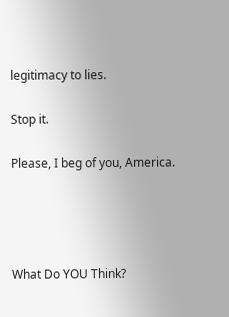legitimacy to lies.

Stop it.

Please, I beg of you, America.




What Do YOU Think?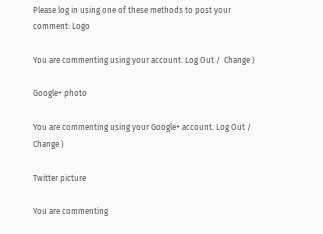Please log in using one of these methods to post your comment: Logo

You are commenting using your account. Log Out /  Change )

Google+ photo

You are commenting using your Google+ account. Log Out /  Change )

Twitter picture

You are commenting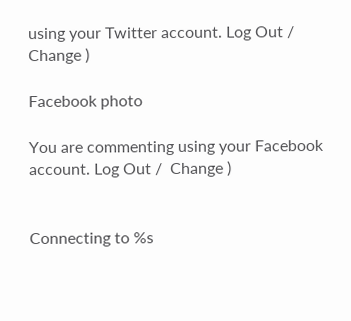using your Twitter account. Log Out /  Change )

Facebook photo

You are commenting using your Facebook account. Log Out /  Change )


Connecting to %s